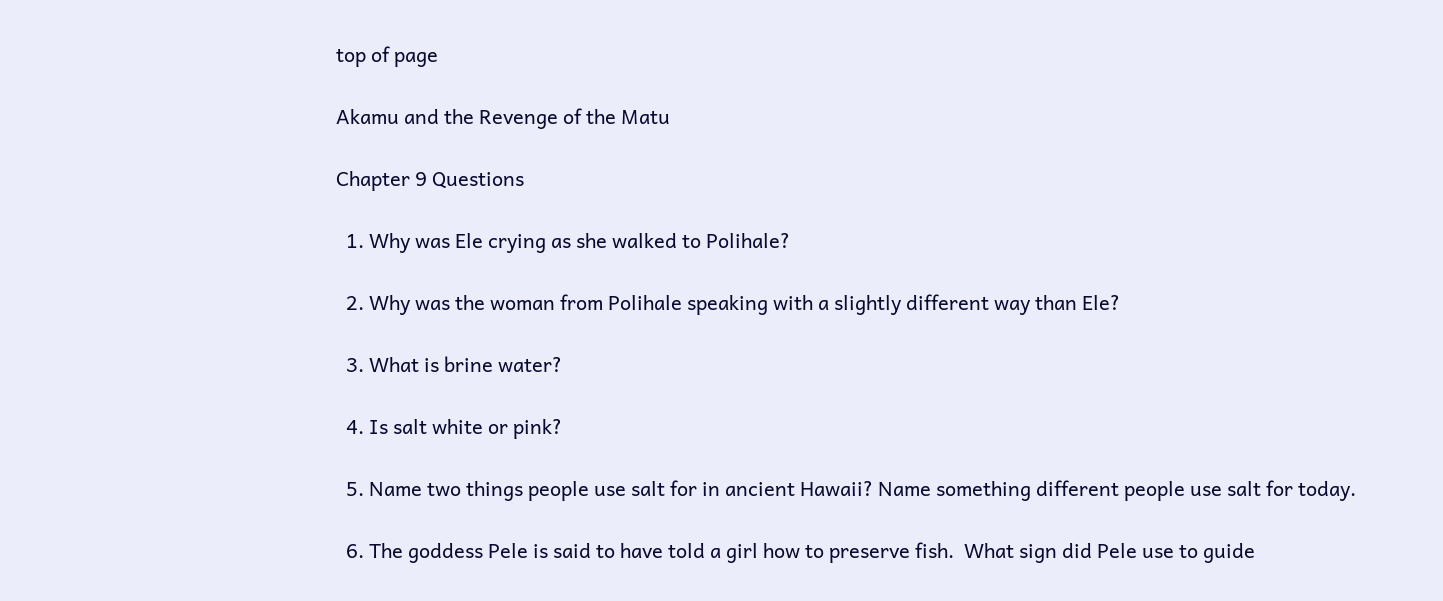top of page

Akamu and the Revenge of the Matu

Chapter 9 Questions

  1. Why was Ele crying as she walked to Polihale?

  2. Why was the woman from Polihale speaking with a slightly different way than Ele?

  3. What is brine water?

  4. Is salt white or pink?

  5. Name two things people use salt for in ancient Hawaii? Name something different people use salt for today.

  6. The goddess Pele is said to have told a girl how to preserve fish.  What sign did Pele use to guide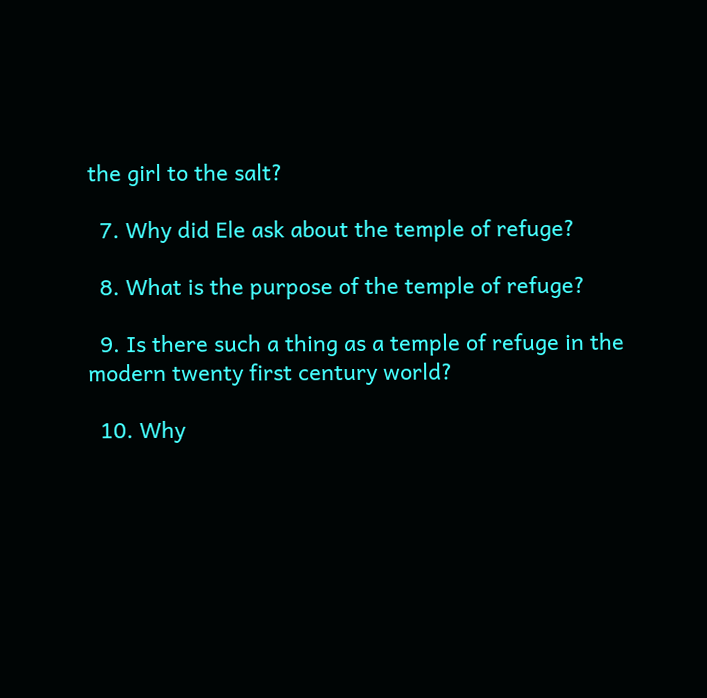the girl to the salt?

  7. Why did Ele ask about the temple of refuge?

  8. What is the purpose of the temple of refuge?

  9. Is there such a thing as a temple of refuge in the modern twenty first century world?

  10. Why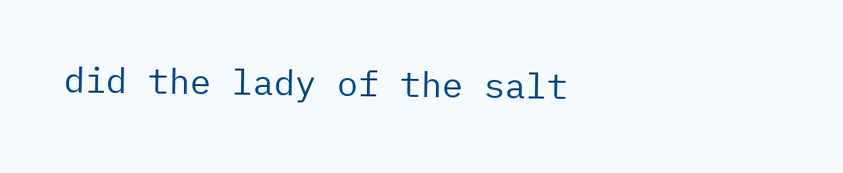did the lady of the salt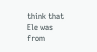think that Ele was from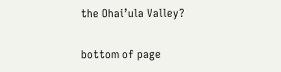the Ohai’ula Valley?

bottom of page